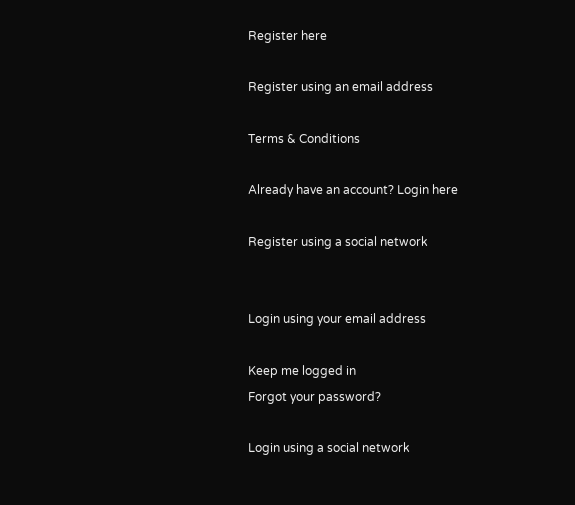Register here

Register using an email address

Terms & Conditions

Already have an account? Login here

Register using a social network


Login using your email address

Keep me logged in
Forgot your password?

Login using a social network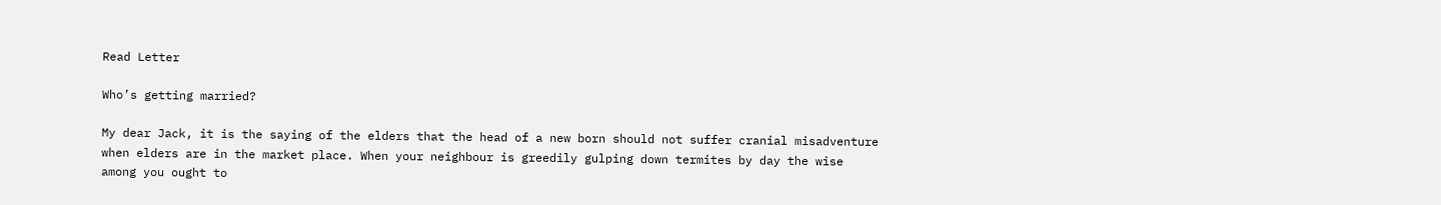Read Letter

Who’s getting married?

My dear Jack, it is the saying of the elders that the head of a new born should not suffer cranial misadventure when elders are in the market place. When your neighbour is greedily gulping down termites by day the wise among you ought to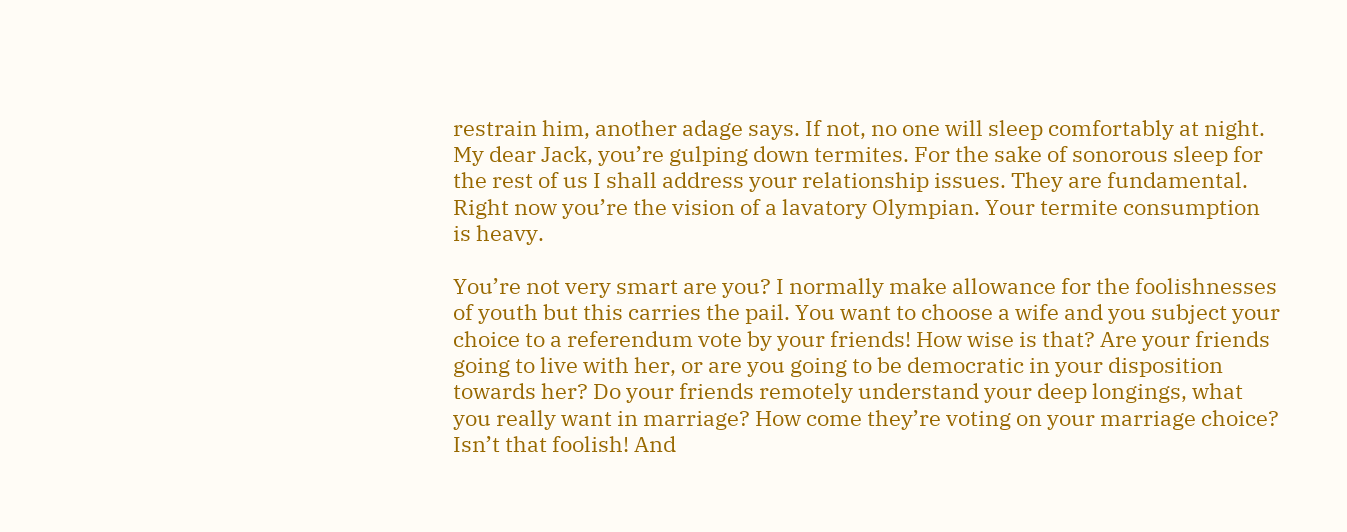restrain him, another adage says. If not, no one will sleep comfortably at night. My dear Jack, you’re gulping down termites. For the sake of sonorous sleep for the rest of us I shall address your relationship issues. They are fundamental. Right now you’re the vision of a lavatory Olympian. Your termite consumption is heavy.

You’re not very smart are you? I normally make allowance for the foolishnesses of youth but this carries the pail. You want to choose a wife and you subject your choice to a referendum vote by your friends! How wise is that? Are your friends going to live with her, or are you going to be democratic in your disposition towards her? Do your friends remotely understand your deep longings, what you really want in marriage? How come they’re voting on your marriage choice? Isn’t that foolish! And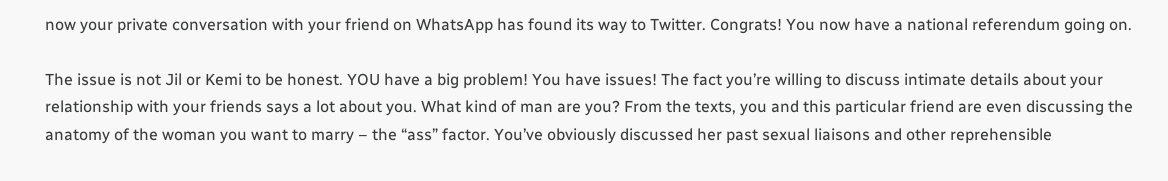now your private conversation with your friend on WhatsApp has found its way to Twitter. Congrats! You now have a national referendum going on.

The issue is not Jil or Kemi to be honest. YOU have a big problem! You have issues! The fact you’re willing to discuss intimate details about your relationship with your friends says a lot about you. What kind of man are you? From the texts, you and this particular friend are even discussing the anatomy of the woman you want to marry – the “ass” factor. You’ve obviously discussed her past sexual liaisons and other reprehensible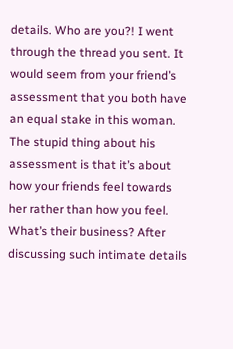details. Who are you?! I went through the thread you sent. It would seem from your friend’s assessment that you both have an equal stake in this woman. The stupid thing about his assessment is that it’s about how your friends feel towards her rather than how you feel. What’s their business? After discussing such intimate details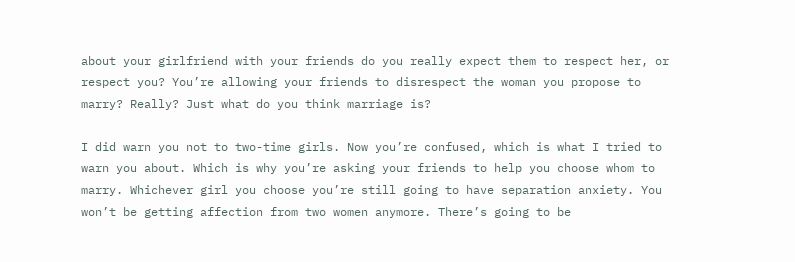about your girlfriend with your friends do you really expect them to respect her, or respect you? You’re allowing your friends to disrespect the woman you propose to marry? Really? Just what do you think marriage is?

I did warn you not to two-time girls. Now you’re confused, which is what I tried to warn you about. Which is why you’re asking your friends to help you choose whom to marry. Whichever girl you choose you’re still going to have separation anxiety. You won’t be getting affection from two women anymore. There’s going to be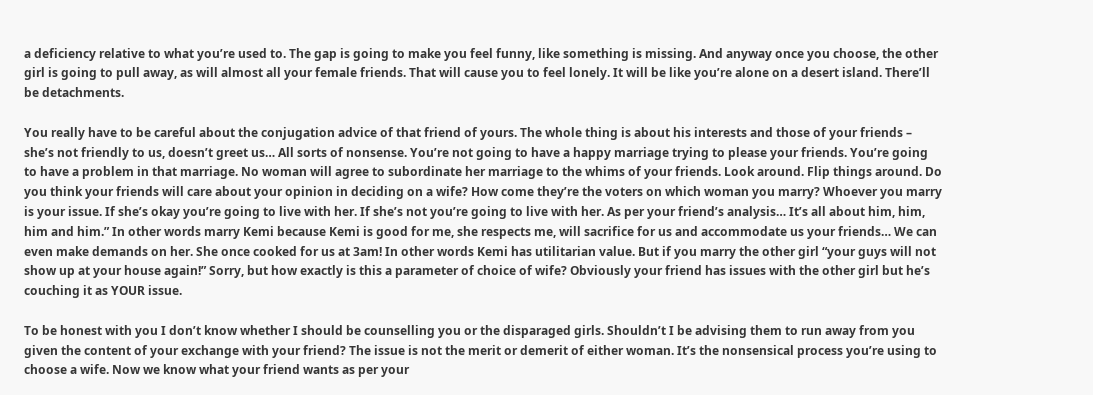a deficiency relative to what you’re used to. The gap is going to make you feel funny, like something is missing. And anyway once you choose, the other girl is going to pull away, as will almost all your female friends. That will cause you to feel lonely. It will be like you’re alone on a desert island. There’ll be detachments.

You really have to be careful about the conjugation advice of that friend of yours. The whole thing is about his interests and those of your friends – she’s not friendly to us, doesn’t greet us… All sorts of nonsense. You’re not going to have a happy marriage trying to please your friends. You’re going to have a problem in that marriage. No woman will agree to subordinate her marriage to the whims of your friends. Look around. Flip things around. Do you think your friends will care about your opinion in deciding on a wife? How come they’re the voters on which woman you marry? Whoever you marry is your issue. If she’s okay you’re going to live with her. If she’s not you’re going to live with her. As per your friend’s analysis… It’s all about him, him, him and him.” In other words marry Kemi because Kemi is good for me, she respects me, will sacrifice for us and accommodate us your friends… We can even make demands on her. She once cooked for us at 3am! In other words Kemi has utilitarian value. But if you marry the other girl “your guys will not show up at your house again!” Sorry, but how exactly is this a parameter of choice of wife? Obviously your friend has issues with the other girl but he’s couching it as YOUR issue.

To be honest with you I don’t know whether I should be counselling you or the disparaged girls. Shouldn’t I be advising them to run away from you given the content of your exchange with your friend? The issue is not the merit or demerit of either woman. It’s the nonsensical process you’re using to choose a wife. Now we know what your friend wants as per your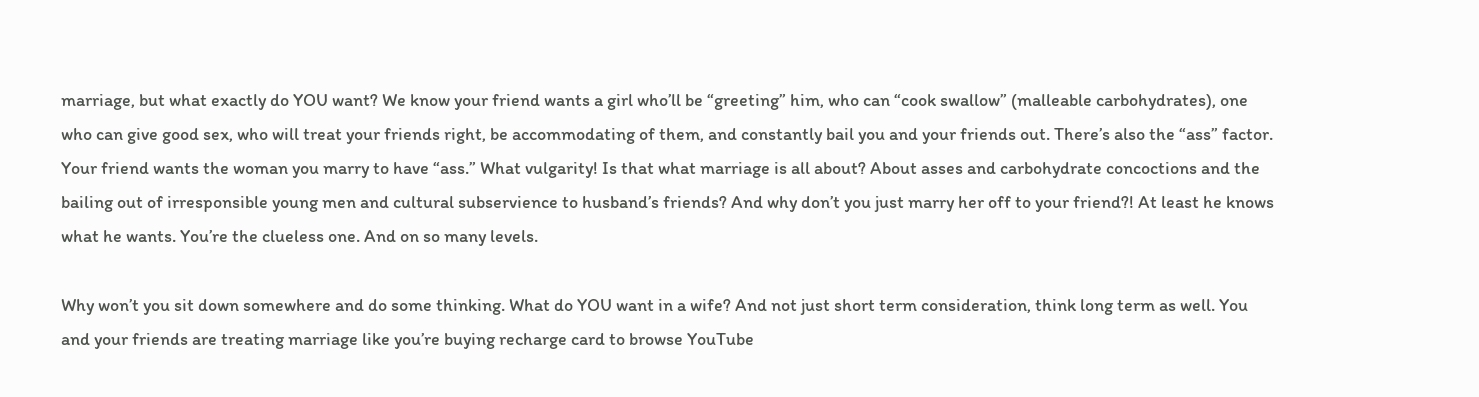marriage, but what exactly do YOU want? We know your friend wants a girl who’ll be “greeting” him, who can “cook swallow” (malleable carbohydrates), one who can give good sex, who will treat your friends right, be accommodating of them, and constantly bail you and your friends out. There’s also the “ass” factor. Your friend wants the woman you marry to have “ass.” What vulgarity! Is that what marriage is all about? About asses and carbohydrate concoctions and the bailing out of irresponsible young men and cultural subservience to husband’s friends? And why don’t you just marry her off to your friend?! At least he knows what he wants. You’re the clueless one. And on so many levels.

Why won’t you sit down somewhere and do some thinking. What do YOU want in a wife? And not just short term consideration, think long term as well. You and your friends are treating marriage like you’re buying recharge card to browse YouTube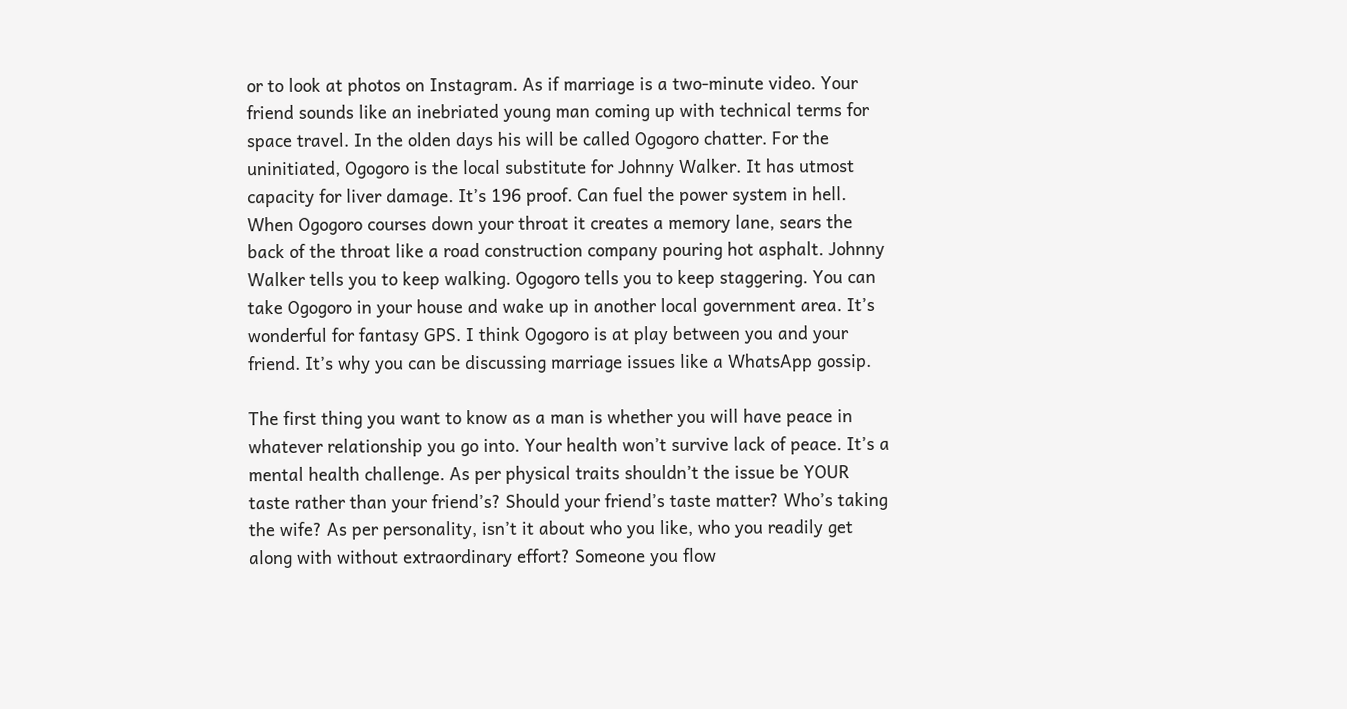or to look at photos on Instagram. As if marriage is a two-minute video. Your friend sounds like an inebriated young man coming up with technical terms for space travel. In the olden days his will be called Ogogoro chatter. For the uninitiated, Ogogoro is the local substitute for Johnny Walker. It has utmost capacity for liver damage. It’s 196 proof. Can fuel the power system in hell. When Ogogoro courses down your throat it creates a memory lane, sears the back of the throat like a road construction company pouring hot asphalt. Johnny Walker tells you to keep walking. Ogogoro tells you to keep staggering. You can take Ogogoro in your house and wake up in another local government area. It’s wonderful for fantasy GPS. I think Ogogoro is at play between you and your friend. It’s why you can be discussing marriage issues like a WhatsApp gossip.

The first thing you want to know as a man is whether you will have peace in whatever relationship you go into. Your health won’t survive lack of peace. It’s a mental health challenge. As per physical traits shouldn’t the issue be YOUR taste rather than your friend’s? Should your friend’s taste matter? Who’s taking the wife? As per personality, isn’t it about who you like, who you readily get along with without extraordinary effort? Someone you flow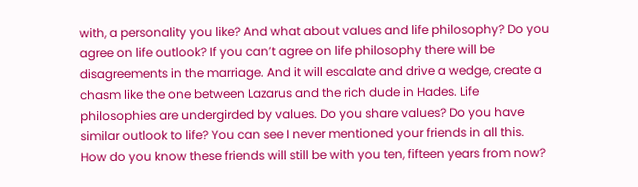with, a personality you like? And what about values and life philosophy? Do you agree on life outlook? If you can’t agree on life philosophy there will be disagreements in the marriage. And it will escalate and drive a wedge, create a chasm like the one between Lazarus and the rich dude in Hades. Life philosophies are undergirded by values. Do you share values? Do you have similar outlook to life? You can see I never mentioned your friends in all this. How do you know these friends will still be with you ten, fifteen years from now?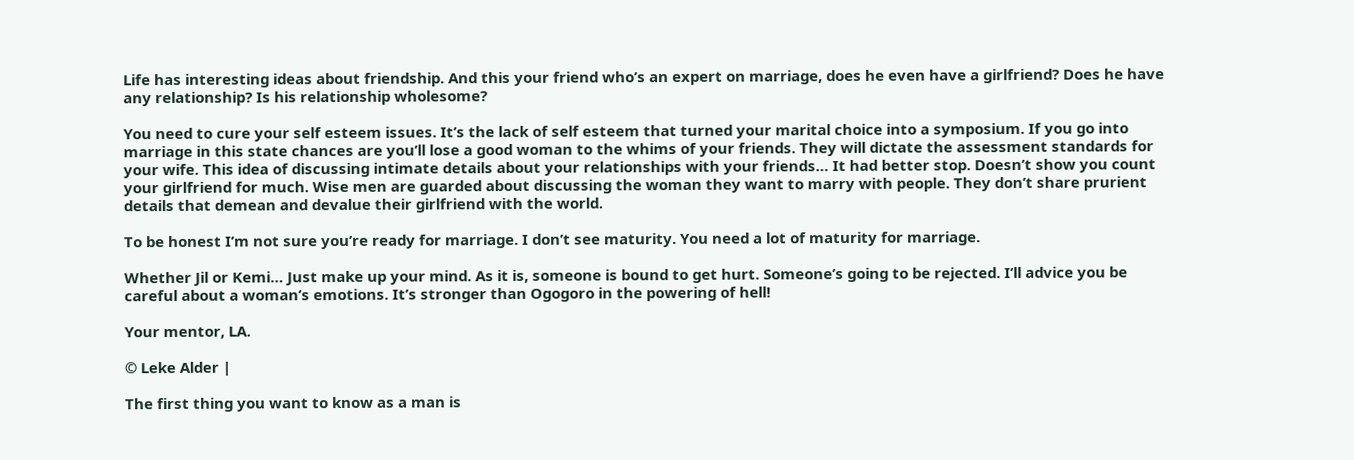Life has interesting ideas about friendship. And this your friend who’s an expert on marriage, does he even have a girlfriend? Does he have any relationship? Is his relationship wholesome?

You need to cure your self esteem issues. It’s the lack of self esteem that turned your marital choice into a symposium. If you go into marriage in this state chances are you’ll lose a good woman to the whims of your friends. They will dictate the assessment standards for your wife. This idea of discussing intimate details about your relationships with your friends… It had better stop. Doesn’t show you count your girlfriend for much. Wise men are guarded about discussing the woman they want to marry with people. They don’t share prurient details that demean and devalue their girlfriend with the world.

To be honest I’m not sure you’re ready for marriage. I don’t see maturity. You need a lot of maturity for marriage.

Whether Jil or Kemi… Just make up your mind. As it is, someone is bound to get hurt. Someone’s going to be rejected. I’ll advice you be careful about a woman’s emotions. It’s stronger than Ogogoro in the powering of hell!

Your mentor, LA.

© Leke Alder |

The first thing you want to know as a man is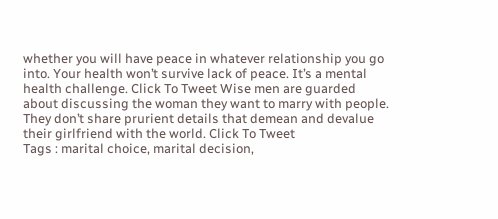whether you will have peace in whatever relationship you go into. Your health won’t survive lack of peace. It’s a mental health challenge. Click To Tweet Wise men are guarded about discussing the woman they want to marry with people. They don’t share prurient details that demean and devalue their girlfriend with the world. Click To Tweet
Tags : marital choice, marital decision,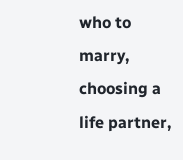who to marry, choosing a life partner,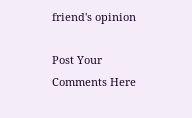friend's opinion

Post Your Comments Here